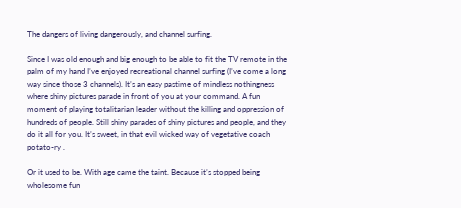The dangers of living dangerously, and channel surfing.

Since I was old enough and big enough to be able to fit the TV remote in the palm of my hand I’ve enjoyed recreational channel surfing (I’ve come a long way since those 3 channels). It’s an easy pastime of mindless nothingness where shiny pictures parade in front of you at your command. A fun moment of playing totalitarian leader without the killing and oppression of hundreds of people. Still shiny parades of shiny pictures and people, and they do it all for you. It’s sweet, in that evil wicked way of vegetative coach potato-ry .

Or it used to be. With age came the taint. Because it’s stopped being wholesome fun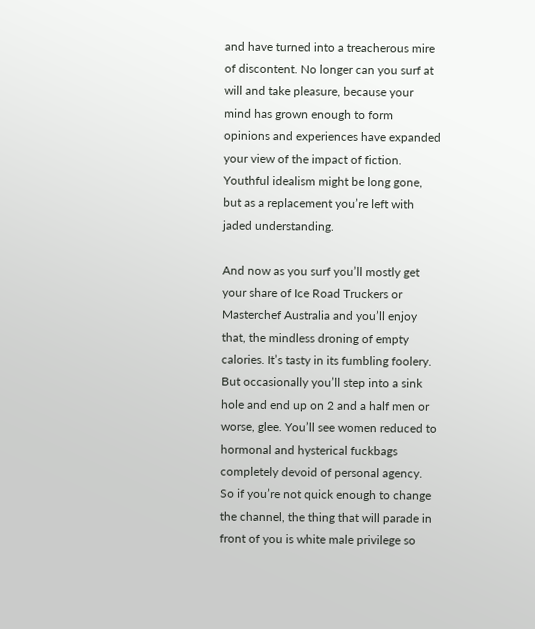and have turned into a treacherous mire of discontent. No longer can you surf at will and take pleasure, because your mind has grown enough to form opinions and experiences have expanded your view of the impact of fiction. Youthful idealism might be long gone, but as a replacement you’re left with jaded understanding.

And now as you surf you’ll mostly get your share of Ice Road Truckers or Masterchef Australia and you’ll enjoy that, the mindless droning of empty calories. It’s tasty in its fumbling foolery. But occasionally you’ll step into a sink hole and end up on 2 and a half men or worse, glee. You’ll see women reduced to hormonal and hysterical fuckbags completely devoid of personal agency. So if you’re not quick enough to change the channel, the thing that will parade in front of you is white male privilege so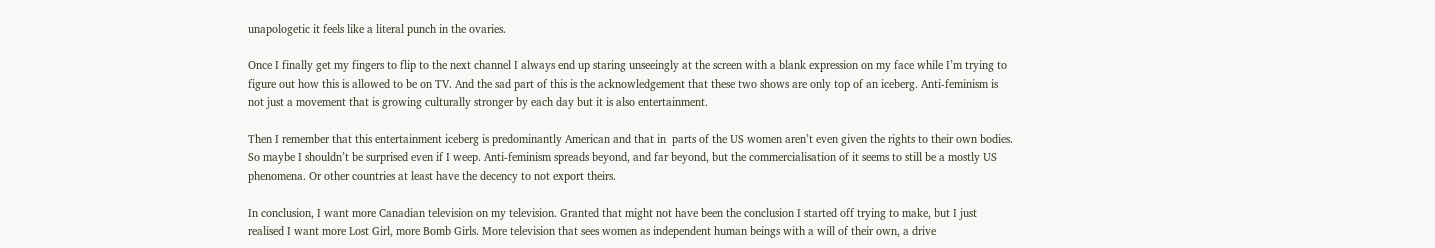unapologetic it feels like a literal punch in the ovaries.

Once I finally get my fingers to flip to the next channel I always end up staring unseeingly at the screen with a blank expression on my face while I’m trying to figure out how this is allowed to be on TV. And the sad part of this is the acknowledgement that these two shows are only top of an iceberg. Anti-feminism is not just a movement that is growing culturally stronger by each day but it is also entertainment.

Then I remember that this entertainment iceberg is predominantly American and that in  parts of the US women aren’t even given the rights to their own bodies. So maybe I shouldn’t be surprised even if I weep. Anti-feminism spreads beyond, and far beyond, but the commercialisation of it seems to still be a mostly US phenomena. Or other countries at least have the decency to not export theirs.

In conclusion, I want more Canadian television on my television. Granted that might not have been the conclusion I started off trying to make, but I just realised I want more Lost Girl, more Bomb Girls. More television that sees women as independent human beings with a will of their own, a drive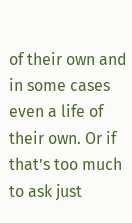of their own and in some cases even a life of their own. Or if that’s too much to ask just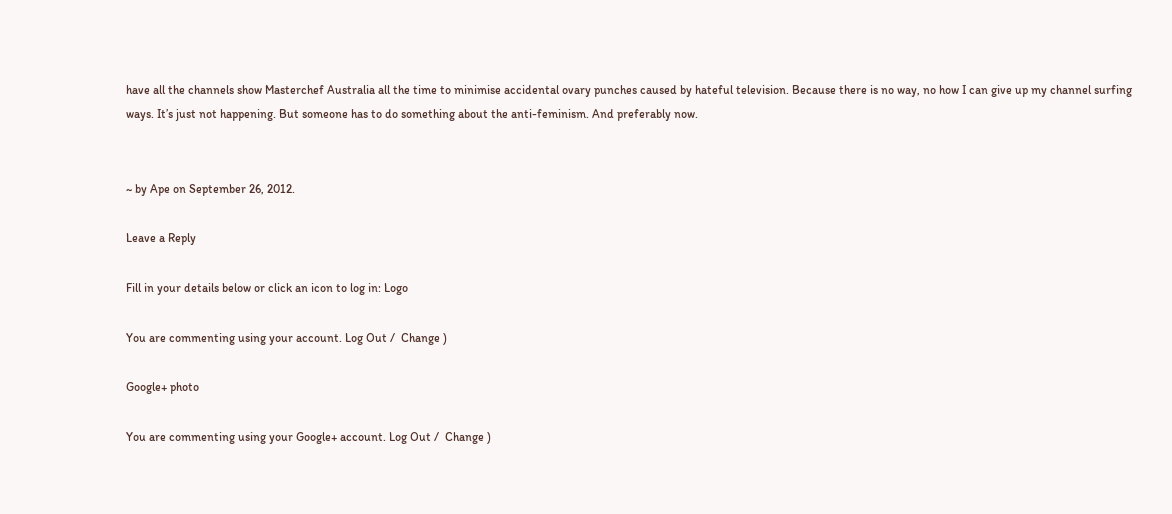have all the channels show Masterchef Australia all the time to minimise accidental ovary punches caused by hateful television. Because there is no way, no how I can give up my channel surfing ways. It’s just not happening. But someone has to do something about the anti-feminism. And preferably now.


~ by Ape on September 26, 2012.

Leave a Reply

Fill in your details below or click an icon to log in: Logo

You are commenting using your account. Log Out /  Change )

Google+ photo

You are commenting using your Google+ account. Log Out /  Change )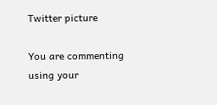Twitter picture

You are commenting using your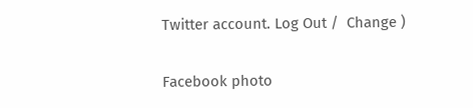Twitter account. Log Out /  Change )

Facebook photo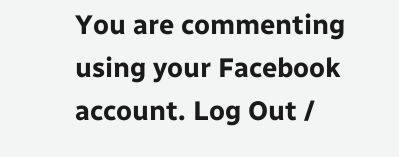You are commenting using your Facebook account. Log Out /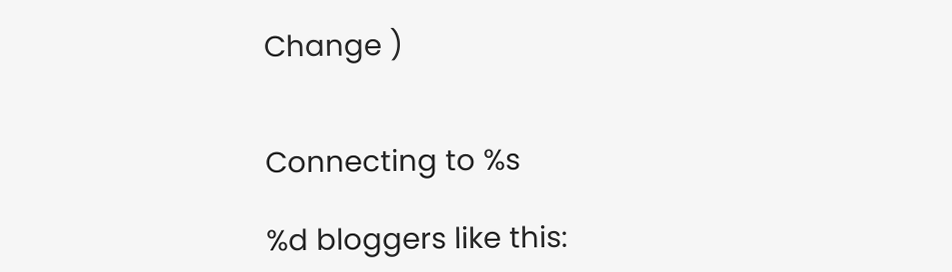Change )


Connecting to %s

%d bloggers like this: